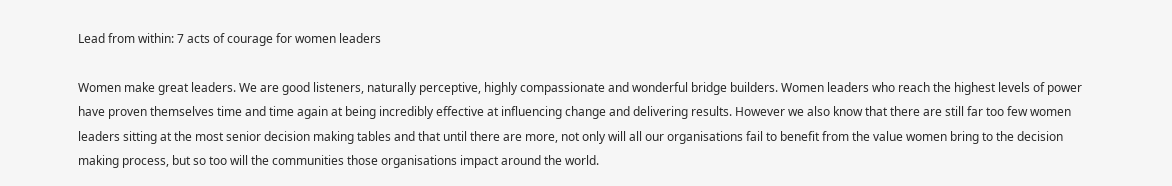Lead from within: 7 acts of courage for women leaders

Women make great leaders. We are good listeners, naturally perceptive, highly compassionate and wonderful bridge builders. Women leaders who reach the highest levels of power have proven themselves time and time again at being incredibly effective at influencing change and delivering results. However we also know that there are still far too few women leaders sitting at the most senior decision making tables and that until there are more, not only will all our organisations fail to benefit from the value women bring to the decision making process, but so too will the communities those organisations impact around the world.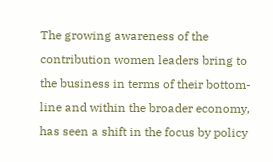The growing awareness of the contribution women leaders bring to the business in terms of their bottom-line and within the broader economy, has seen a shift in the focus by policy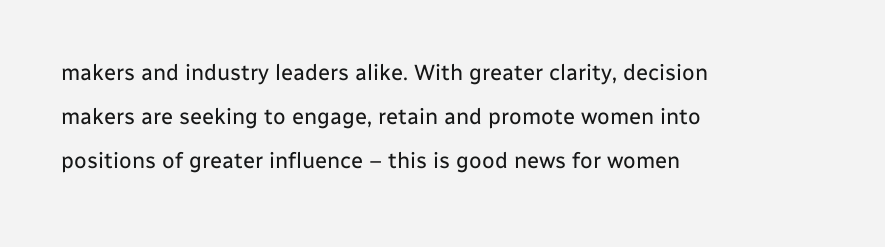makers and industry leaders alike. With greater clarity, decision makers are seeking to engage, retain and promote women into positions of greater influence – this is good news for women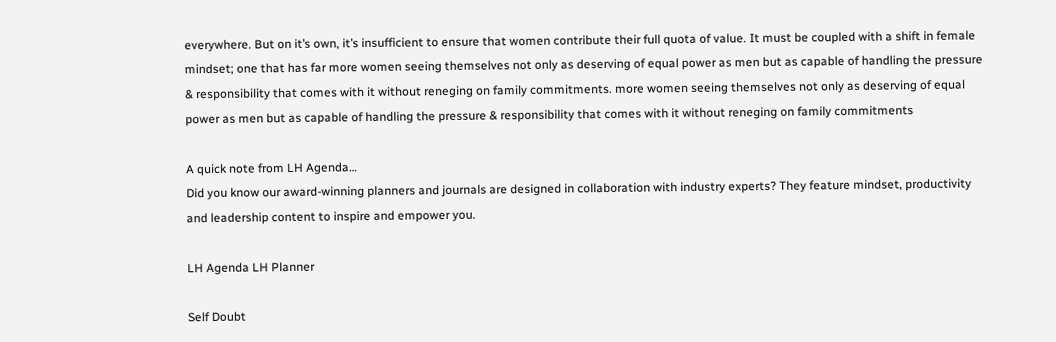everywhere. But on it’s own, it’s insufficient to ensure that women contribute their full quota of value. It must be coupled with a shift in female mindset; one that has far more women seeing themselves not only as deserving of equal power as men but as capable of handling the pressure & responsibility that comes with it without reneging on family commitments. more women seeing themselves not only as deserving of equal power as men but as capable of handling the pressure & responsibility that comes with it without reneging on family commitments

A quick note from LH Agenda…
Did you know our award-winning planners and journals are designed in collaboration with industry experts? They feature mindset, productivity and leadership content to inspire and empower you.

LH Agenda LH Planner

Self Doubt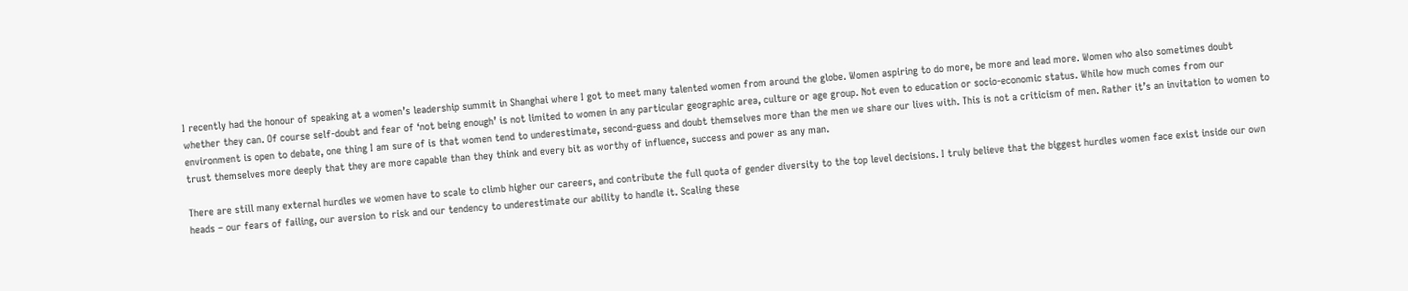I recently had the honour of speaking at a women’s leadership summit in Shanghai where I got to meet many talented women from around the globe. Women aspiring to do more, be more and lead more. Women who also sometimes doubt whether they can. Of course self-doubt and fear of ‘not being enough’ is not limited to women in any particular geographic area, culture or age group. Not even to education or socio-economic status. While how much comes from our environment is open to debate, one thing I am sure of is that women tend to underestimate, second-guess and doubt themselves more than the men we share our lives with. This is not a criticism of men. Rather it’s an invitation to women to trust themselves more deeply that they are more capable than they think and every bit as worthy of influence, success and power as any man.

There are still many external hurdles we women have to scale to climb higher our careers, and contribute the full quota of gender diversity to the top level decisions. I truly believe that the biggest hurdles women face exist inside our own heads – our fears of failing, our aversion to risk and our tendency to underestimate our ability to handle it. Scaling these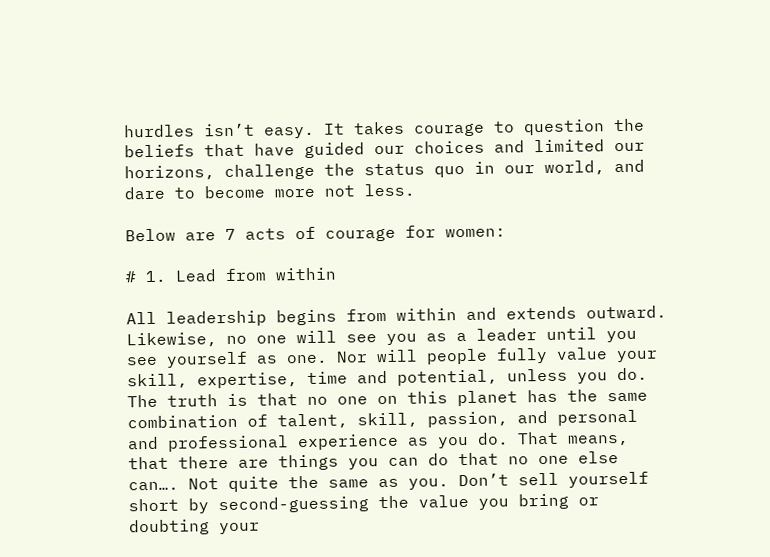hurdles isn’t easy. It takes courage to question the beliefs that have guided our choices and limited our horizons, challenge the status quo in our world, and dare to become more not less.

Below are 7 acts of courage for women:

# 1. Lead from within

All leadership begins from within and extends outward. Likewise, no one will see you as a leader until you see yourself as one. Nor will people fully value your skill, expertise, time and potential, unless you do. The truth is that no one on this planet has the same combination of talent, skill, passion, and personal and professional experience as you do. That means, that there are things you can do that no one else can…. Not quite the same as you. Don’t sell yourself short by second-guessing the value you bring or doubting your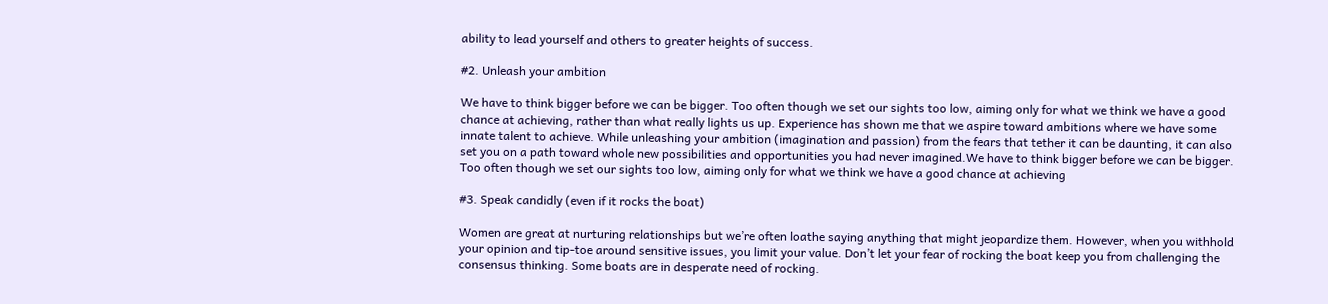ability to lead yourself and others to greater heights of success.

#2. Unleash your ambition

We have to think bigger before we can be bigger. Too often though we set our sights too low, aiming only for what we think we have a good chance at achieving, rather than what really lights us up. Experience has shown me that we aspire toward ambitions where we have some innate talent to achieve. While unleashing your ambition (imagination and passion) from the fears that tether it can be daunting, it can also set you on a path toward whole new possibilities and opportunities you had never imagined.We have to think bigger before we can be bigger. Too often though we set our sights too low, aiming only for what we think we have a good chance at achieving

#3. Speak candidly (even if it rocks the boat)

Women are great at nurturing relationships but we’re often loathe saying anything that might jeopardize them. However, when you withhold your opinion and tip-toe around sensitive issues, you limit your value. Don’t let your fear of rocking the boat keep you from challenging the consensus thinking. Some boats are in desperate need of rocking.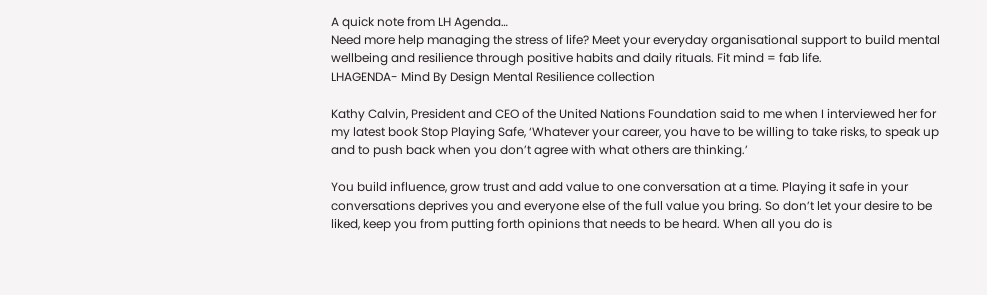A quick note from LH Agenda…
Need more help managing the stress of life? Meet your everyday organisational support to build mental wellbeing and resilience through positive habits and daily rituals. Fit mind = fab life.
LHAGENDA- Mind By Design Mental Resilience collection

Kathy Calvin, President and CEO of the United Nations Foundation said to me when I interviewed her for my latest book Stop Playing Safe, ‘Whatever your career, you have to be willing to take risks, to speak up and to push back when you don’t agree with what others are thinking.’

You build influence, grow trust and add value to one conversation at a time. Playing it safe in your conversations deprives you and everyone else of the full value you bring. So don’t let your desire to be liked, keep you from putting forth opinions that needs to be heard. When all you do is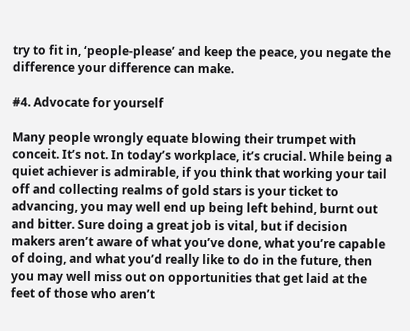try to fit in, ‘people-please’ and keep the peace, you negate the difference your difference can make.

#4. Advocate for yourself

Many people wrongly equate blowing their trumpet with conceit. It’s not. In today’s workplace, it’s crucial. While being a quiet achiever is admirable, if you think that working your tail off and collecting realms of gold stars is your ticket to advancing, you may well end up being left behind, burnt out and bitter. Sure doing a great job is vital, but if decision makers aren’t aware of what you’ve done, what you’re capable of doing, and what you’d really like to do in the future, then you may well miss out on opportunities that get laid at the feet of those who aren’t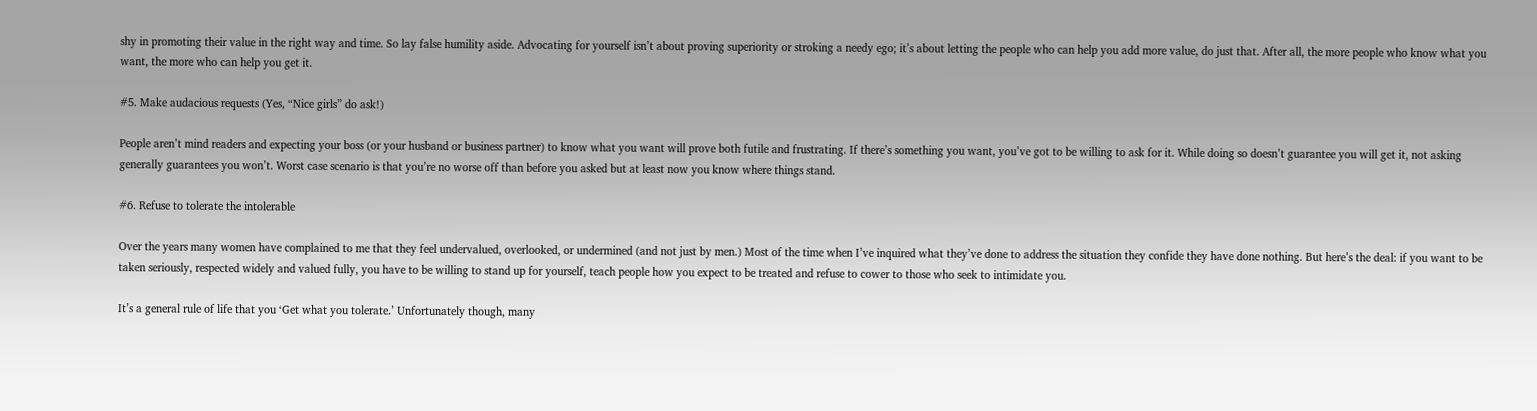shy in promoting their value in the right way and time. So lay false humility aside. Advocating for yourself isn’t about proving superiority or stroking a needy ego; it’s about letting the people who can help you add more value, do just that. After all, the more people who know what you want, the more who can help you get it.

#5. Make audacious requests (Yes, “Nice girls” do ask!)

People aren’t mind readers and expecting your boss (or your husband or business partner) to know what you want will prove both futile and frustrating. If there’s something you want, you’ve got to be willing to ask for it. While doing so doesn’t guarantee you will get it, not asking generally guarantees you won’t. Worst case scenario is that you’re no worse off than before you asked but at least now you know where things stand.

#6. Refuse to tolerate the intolerable

Over the years many women have complained to me that they feel undervalued, overlooked, or undermined (and not just by men.) Most of the time when I’ve inquired what they’ve done to address the situation they confide they have done nothing. But here’s the deal: if you want to be taken seriously, respected widely and valued fully, you have to be willing to stand up for yourself, teach people how you expect to be treated and refuse to cower to those who seek to intimidate you.

It’s a general rule of life that you ‘Get what you tolerate.’ Unfortunately though, many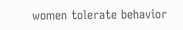women tolerate behavior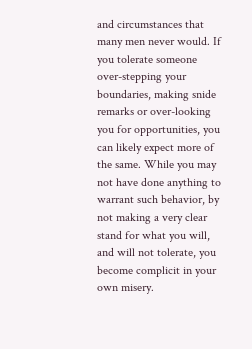and circumstances that many men never would. If you tolerate someone over-stepping your boundaries, making snide remarks or over-looking you for opportunities, you can likely expect more of the same. While you may not have done anything to warrant such behavior, by not making a very clear stand for what you will, and will not tolerate, you become complicit in your own misery.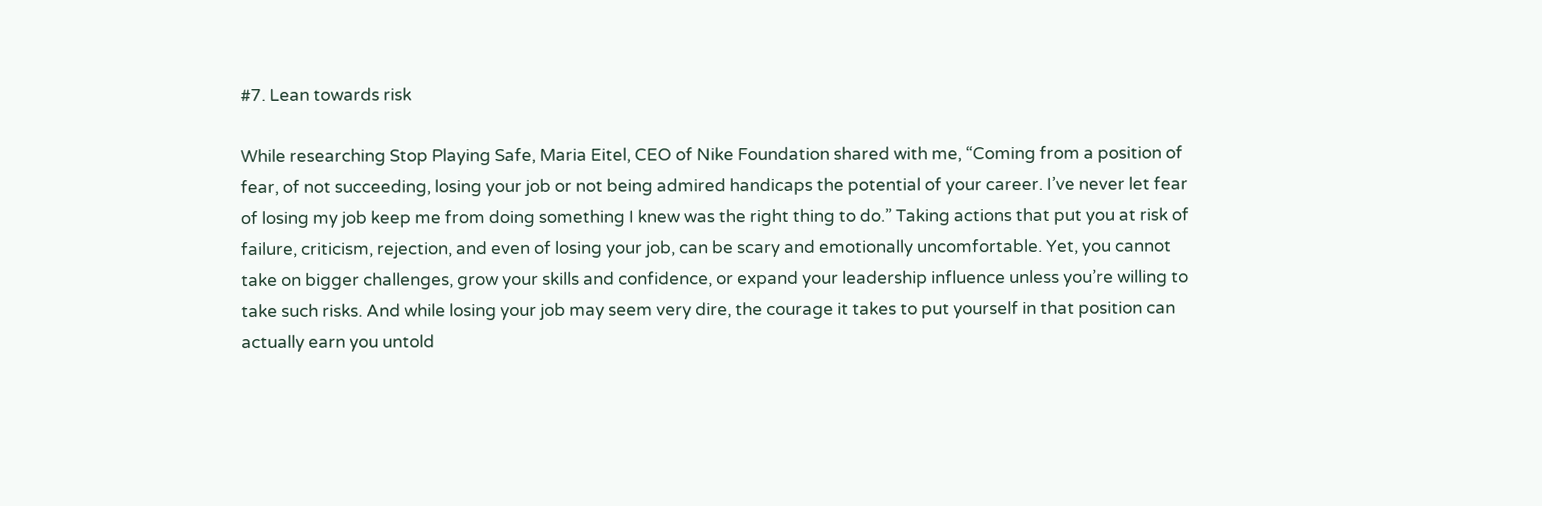#7. Lean towards risk

While researching Stop Playing Safe, Maria Eitel, CEO of Nike Foundation shared with me, “Coming from a position of fear, of not succeeding, losing your job or not being admired handicaps the potential of your career. I’ve never let fear of losing my job keep me from doing something I knew was the right thing to do.” Taking actions that put you at risk of failure, criticism, rejection, and even of losing your job, can be scary and emotionally uncomfortable. Yet, you cannot take on bigger challenges, grow your skills and confidence, or expand your leadership influence unless you’re willing to take such risks. And while losing your job may seem very dire, the courage it takes to put yourself in that position can actually earn you untold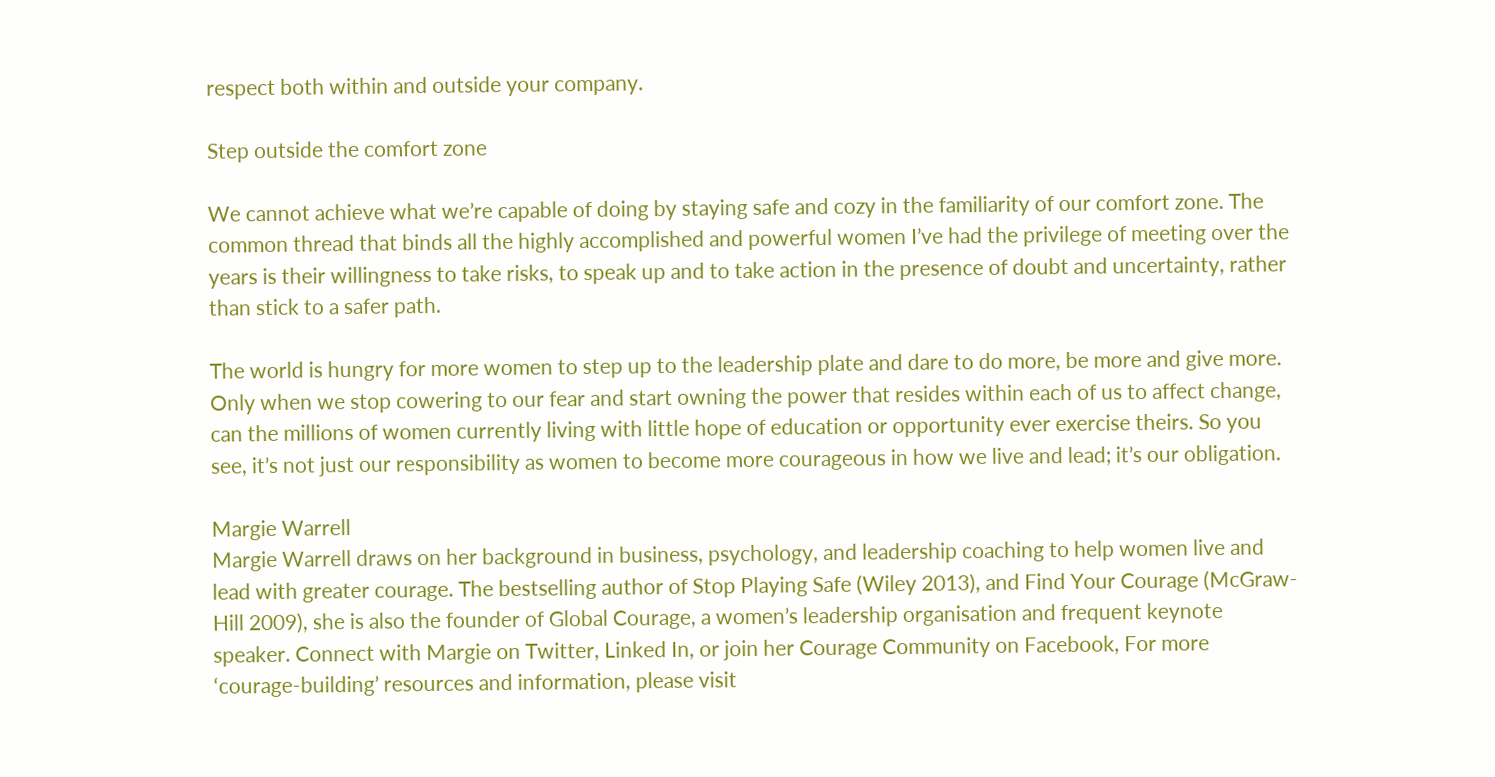respect both within and outside your company.

Step outside the comfort zone

We cannot achieve what we’re capable of doing by staying safe and cozy in the familiarity of our comfort zone. The common thread that binds all the highly accomplished and powerful women I’ve had the privilege of meeting over the years is their willingness to take risks, to speak up and to take action in the presence of doubt and uncertainty, rather than stick to a safer path.

The world is hungry for more women to step up to the leadership plate and dare to do more, be more and give more. Only when we stop cowering to our fear and start owning the power that resides within each of us to affect change, can the millions of women currently living with little hope of education or opportunity ever exercise theirs. So you see, it’s not just our responsibility as women to become more courageous in how we live and lead; it’s our obligation.

Margie Warrell
Margie Warrell draws on her background in business, psychology, and leadership coaching to help women live and lead with greater courage. The bestselling author of Stop Playing Safe (Wiley 2013), and Find Your Courage (McGraw-Hill 2009), she is also the founder of Global Courage, a women’s leadership organisation and frequent keynote speaker. Connect with Margie on Twitter, Linked In, or join her Courage Community on Facebook, For more ‘courage-building’ resources and information, please visit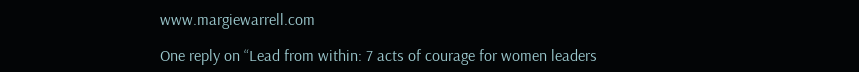www.margiewarrell.com

One reply on “Lead from within: 7 acts of courage for women leaders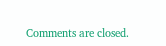Comments are closed.